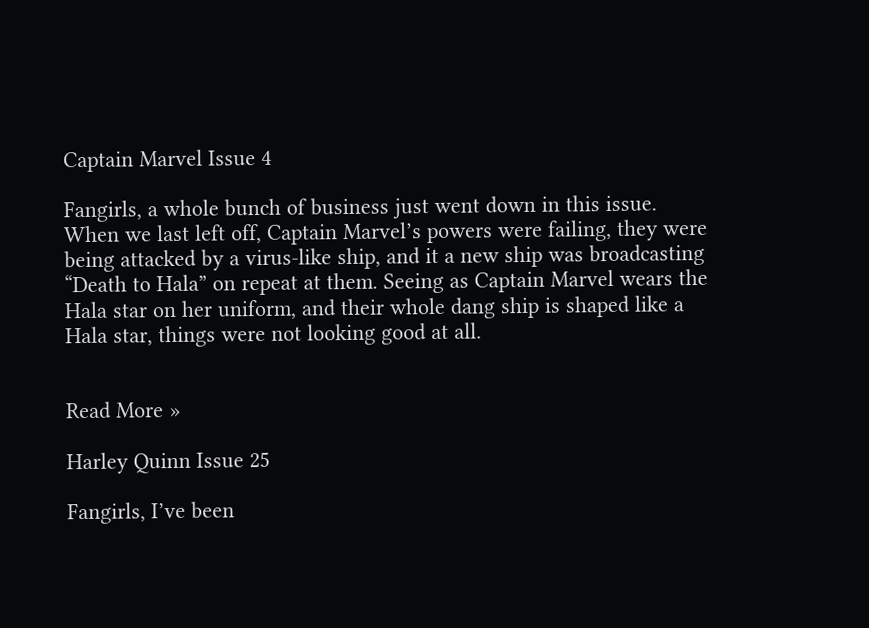Captain Marvel Issue 4

Fangirls, a whole bunch of business just went down in this issue. When we last left off, Captain Marvel’s powers were failing, they were being attacked by a virus-like ship, and it a new ship was broadcasting “Death to Hala” on repeat at them. Seeing as Captain Marvel wears the Hala star on her uniform, and their whole dang ship is shaped like a Hala star, things were not looking good at all.


Read More »

Harley Quinn Issue 25

Fangirls, I’ve been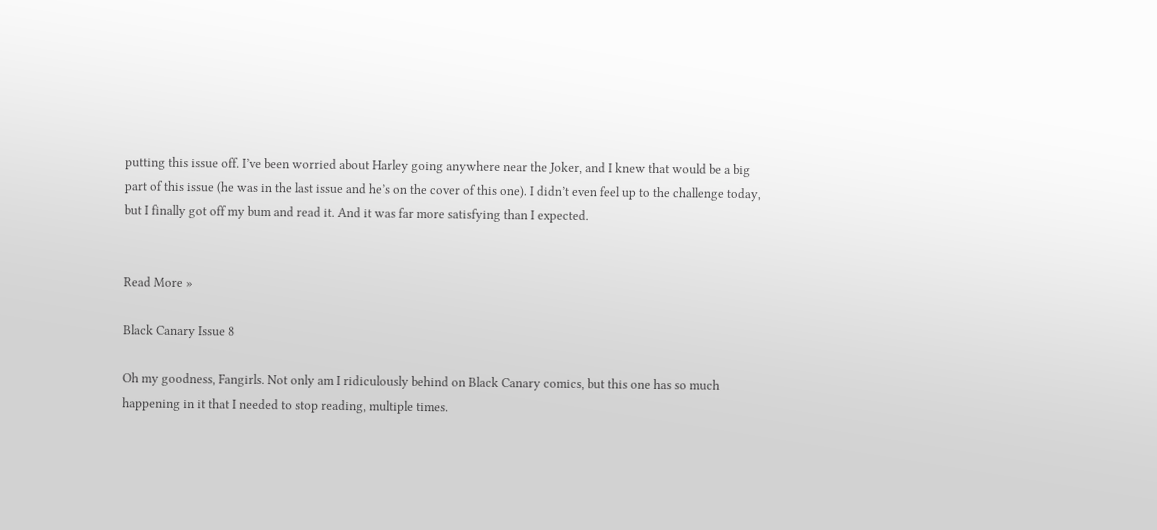putting this issue off. I’ve been worried about Harley going anywhere near the Joker, and I knew that would be a big part of this issue (he was in the last issue and he’s on the cover of this one). I didn’t even feel up to the challenge today, but I finally got off my bum and read it. And it was far more satisfying than I expected.


Read More »

Black Canary Issue 8

Oh my goodness, Fangirls. Not only am I ridiculously behind on Black Canary comics, but this one has so much happening in it that I needed to stop reading, multiple times.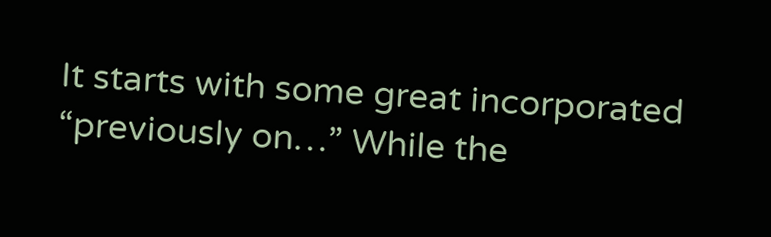It starts with some great incorporated “previously on…” While the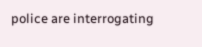police are interrogating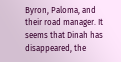Byron, Paloma, and their road manager. It seems that Dinah has disappeared, the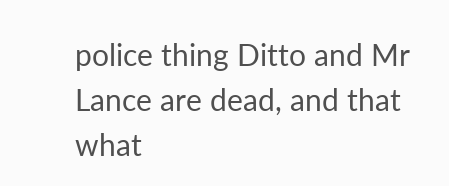police thing Ditto and Mr Lance are dead, and that what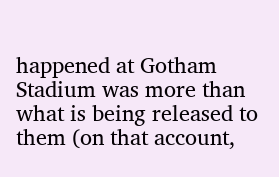happened at Gotham Stadium was more than what is being released to them (on that account,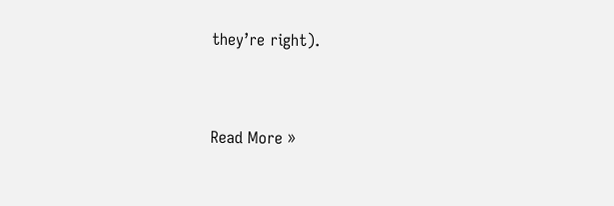they’re right).


Read More »